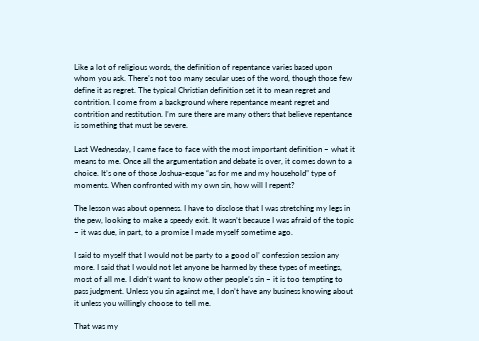Like a lot of religious words, the definition of repentance varies based upon whom you ask. There’s not too many secular uses of the word, though those few define it as regret. The typical Christian definition set it to mean regret and contrition. I come from a background where repentance meant regret and contrition and restitution. I’m sure there are many others that believe repentance is something that must be severe.

Last Wednesday, I came face to face with the most important definition – what it means to me. Once all the argumentation and debate is over, it comes down to a choice. It’s one of those Joshua-esque “as for me and my household” type of moments. When confronted with my own sin, how will I repent?

The lesson was about openness. I have to disclose that I was stretching my legs in the pew, looking to make a speedy exit. It wasn’t because I was afraid of the topic – it was due, in part, to a promise I made myself sometime ago.

I said to myself that I would not be party to a good ol’ confession session any more. I said that I would not let anyone be harmed by these types of meetings, most of all me. I didn’t want to know other people’s sin – it is too tempting to pass judgment. Unless you sin against me, I don’t have any business knowing about it unless you willingly choose to tell me.

That was my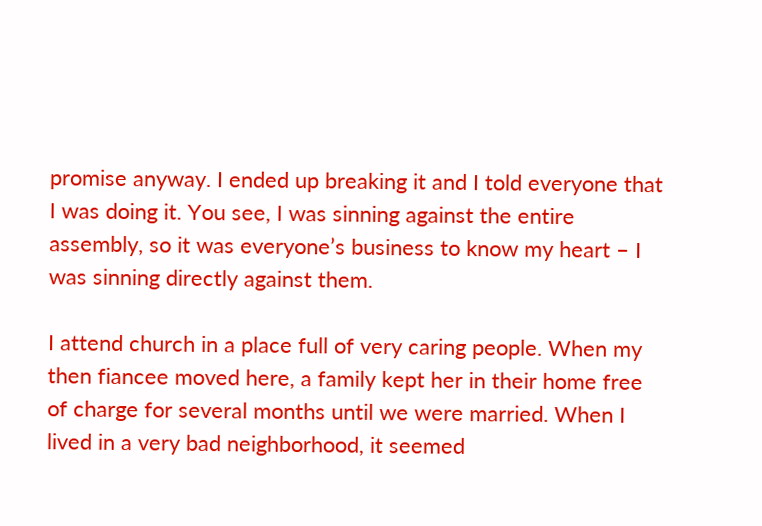promise anyway. I ended up breaking it and I told everyone that I was doing it. You see, I was sinning against the entire assembly, so it was everyone’s business to know my heart – I was sinning directly against them.

I attend church in a place full of very caring people. When my then fiancee moved here, a family kept her in their home free of charge for several months until we were married. When I lived in a very bad neighborhood, it seemed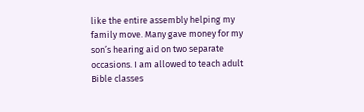like the entire assembly helping my family move. Many gave money for my son’s hearing aid on two separate occasions. I am allowed to teach adult Bible classes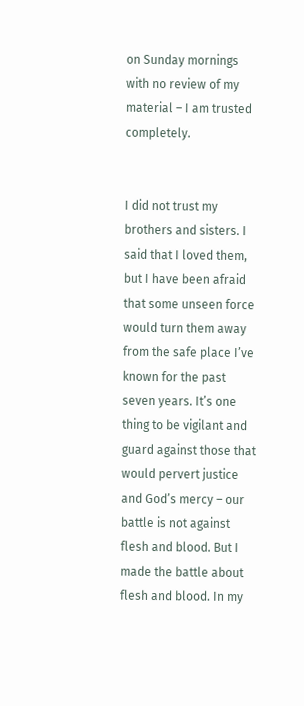on Sunday mornings with no review of my material – I am trusted completely.


I did not trust my brothers and sisters. I said that I loved them, but I have been afraid that some unseen force would turn them away from the safe place I’ve known for the past seven years. It’s one thing to be vigilant and guard against those that would pervert justice and God’s mercy – our battle is not against flesh and blood. But I made the battle about flesh and blood. In my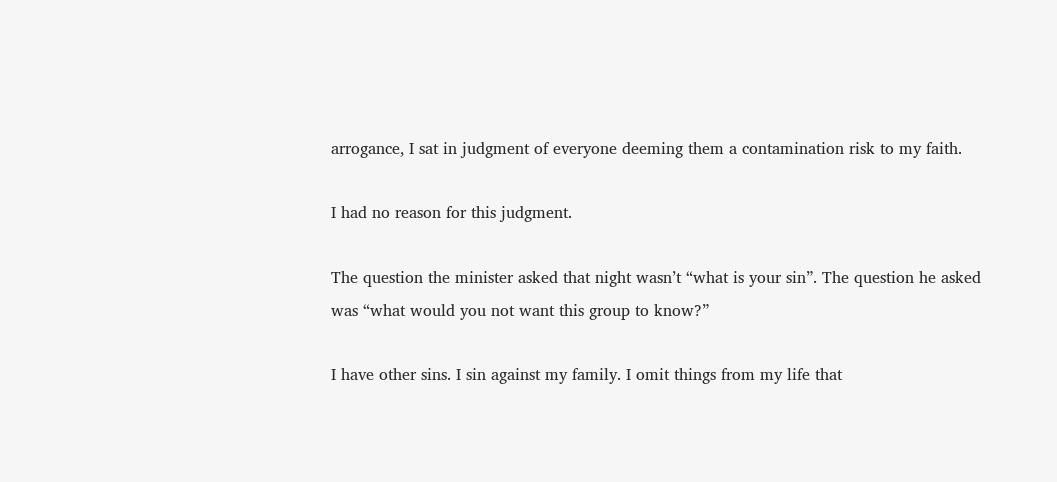arrogance, I sat in judgment of everyone deeming them a contamination risk to my faith.

I had no reason for this judgment.

The question the minister asked that night wasn’t “what is your sin”. The question he asked was “what would you not want this group to know?”

I have other sins. I sin against my family. I omit things from my life that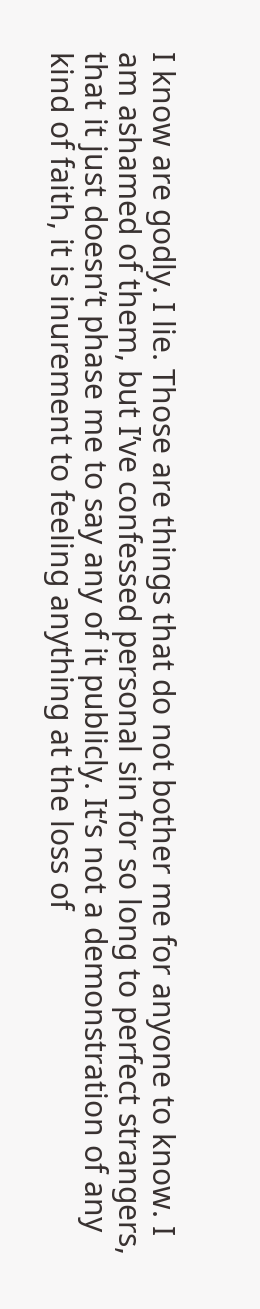I know are godly. I lie. Those are things that do not bother me for anyone to know. I am ashamed of them, but I’ve confessed personal sin for so long to perfect strangers, that it just doesn’t phase me to say any of it publicly. It’s not a demonstration of any kind of faith, it is inurement to feeling anything at the loss of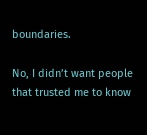boundaries.

No, I didn’t want people that trusted me to know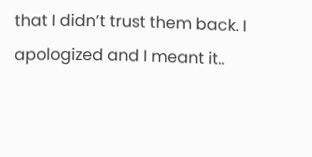that I didn’t trust them back. I apologized and I meant it..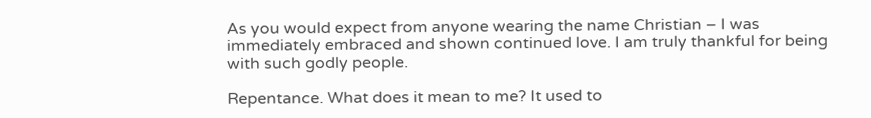As you would expect from anyone wearing the name Christian – I was immediately embraced and shown continued love. I am truly thankful for being with such godly people.

Repentance. What does it mean to me? It used to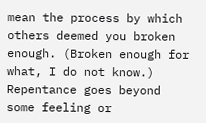mean the process by which others deemed you broken enough. (Broken enough for what, I do not know.) Repentance goes beyond some feeling or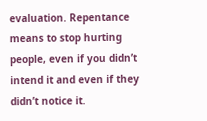evaluation. Repentance means to stop hurting people, even if you didn’t intend it and even if they didn’t notice it.